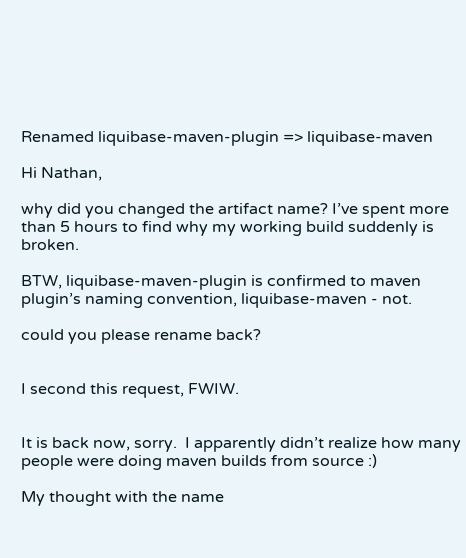Renamed liquibase-maven-plugin => liquibase-maven

Hi Nathan,

why did you changed the artifact name? I’ve spent more than 5 hours to find why my working build suddenly is broken.

BTW, liquibase-maven-plugin is confirmed to maven plugin’s naming convention, liquibase-maven - not.

could you please rename back?


I second this request, FWIW.


It is back now, sorry.  I apparently didn’t realize how many people were doing maven builds from source :)

My thought with the name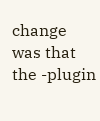change was that the -plugin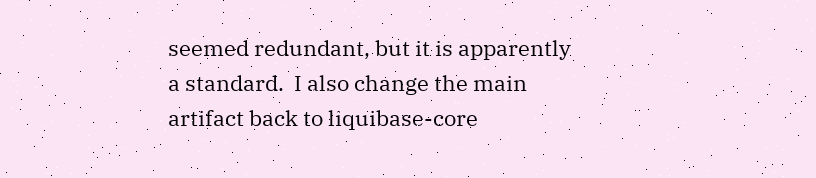seemed redundant, but it is apparently a standard.  I also change the main artifact back to liquibase-core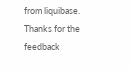from liquibase.  Thanks for the feedback